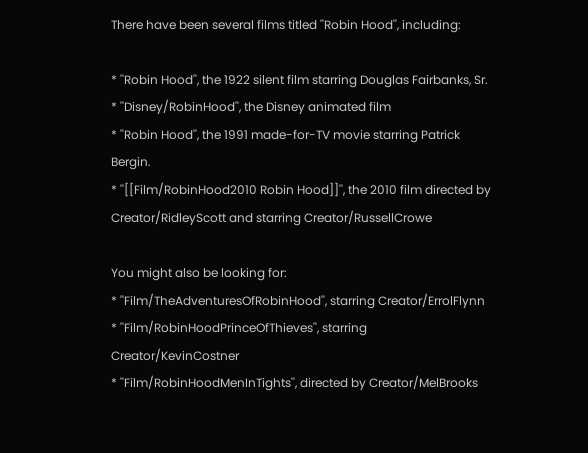There have been several films titled ''Robin Hood'', including:

* ''Robin Hood'', the 1922 silent film starring Douglas Fairbanks, Sr.
* ''Disney/RobinHood'', the Disney animated film
* ''Robin Hood'', the 1991 made-for-TV movie starring Patrick Bergin.
* ''[[Film/RobinHood2010 Robin Hood]]'', the 2010 film directed by Creator/RidleyScott and starring Creator/RussellCrowe

You might also be looking for:
* ''Film/TheAdventuresOfRobinHood'', starring Creator/ErrolFlynn
* ''Film/RobinHoodPrinceOfThieves'', starring Creator/KevinCostner
* ''Film/RobinHoodMenInTights'', directed by Creator/MelBrooks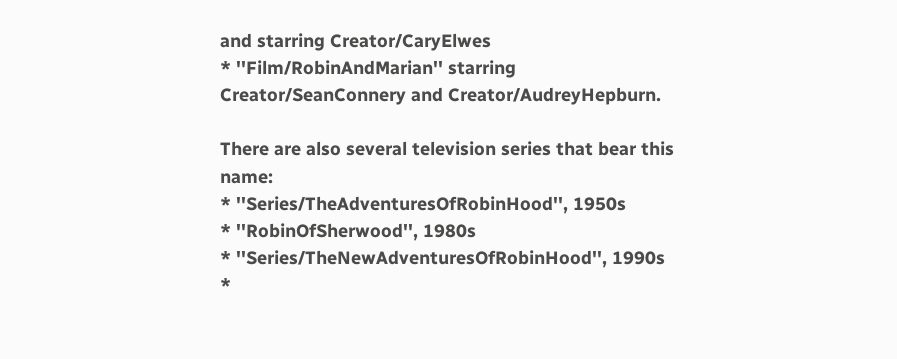and starring Creator/CaryElwes
* ''Film/RobinAndMarian'' starring Creator/SeanConnery and Creator/AudreyHepburn.

There are also several television series that bear this name:
* ''Series/TheAdventuresOfRobinHood'', 1950s
* ''RobinOfSherwood'', 1980s
* ''Series/TheNewAdventuresOfRobinHood'', 1990s
*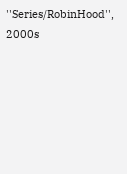''Series/RobinHood'', 2000s